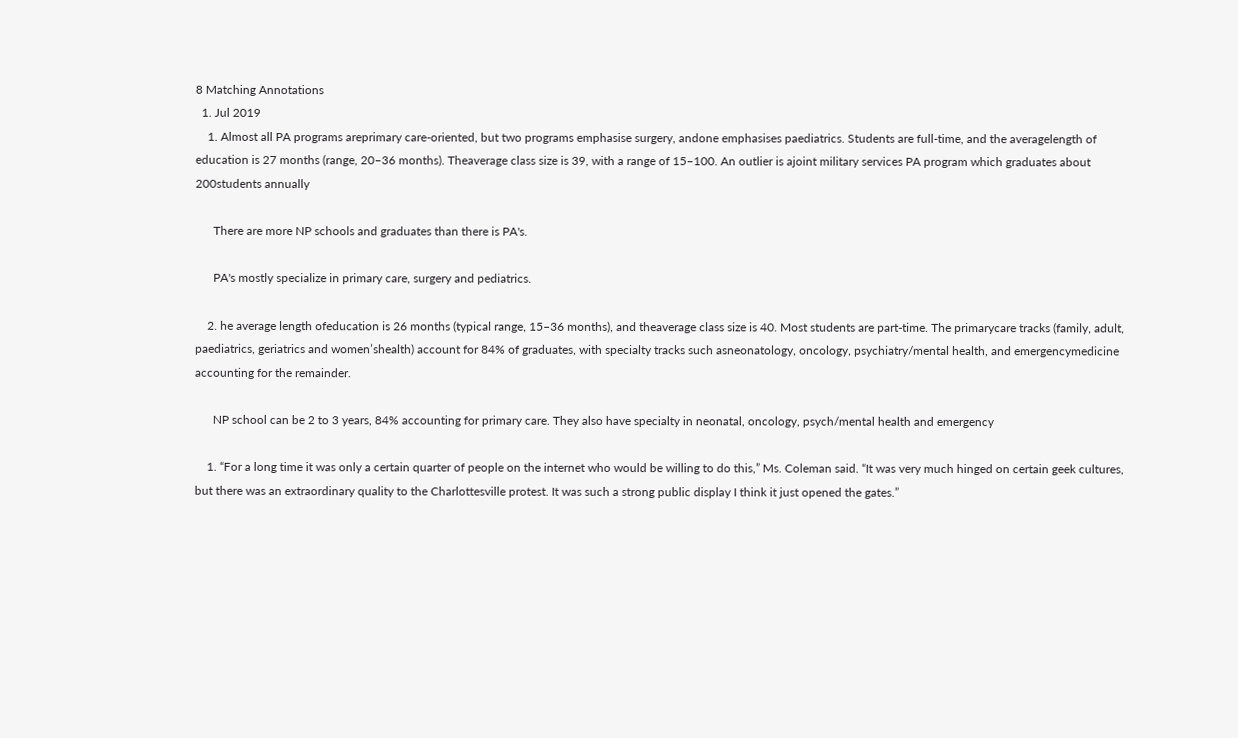8 Matching Annotations
  1. Jul 2019
    1. Almost all PA programs areprimary care-oriented, but two programs emphasise surgery, andone emphasises paediatrics. Students are full-time, and the averagelength of education is 27 months (range, 20–36 months). Theaverage class size is 39, with a range of 15–100. An outlier is ajoint military services PA program which graduates about 200students annually

      There are more NP schools and graduates than there is PA's.

      PA's mostly specialize in primary care, surgery and pediatrics.

    2. he average length ofeducation is 26 months (typical range, 15–36 months), and theaverage class size is 40. Most students are part-time. The primarycare tracks (family, adult, paediatrics, geriatrics and women’shealth) account for 84% of graduates, with specialty tracks such asneonatology, oncology, psychiatry/mental health, and emergencymedicine accounting for the remainder.

      NP school can be 2 to 3 years, 84% accounting for primary care. They also have specialty in neonatal, oncology, psych/mental health and emergency

    1. “For a long time it was only a certain quarter of people on the internet who would be willing to do this,” Ms. Coleman said. “It was very much hinged on certain geek cultures, but there was an extraordinary quality to the Charlottesville protest. It was such a strong public display I think it just opened the gates.”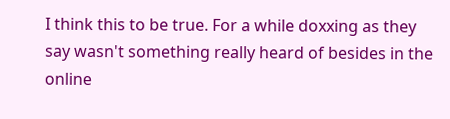I think this to be true. For a while doxxing as they say wasn't something really heard of besides in the online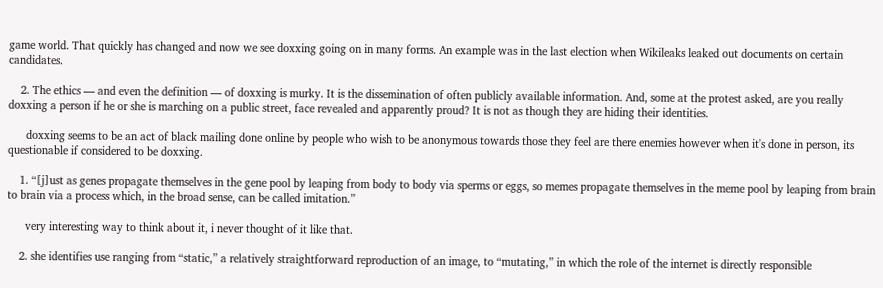game world. That quickly has changed and now we see doxxing going on in many forms. An example was in the last election when Wikileaks leaked out documents on certain candidates.

    2. The ethics — and even the definition — of doxxing is murky. It is the dissemination of often publicly available information. And, some at the protest asked, are you really doxxing a person if he or she is marching on a public street, face revealed and apparently proud? It is not as though they are hiding their identities.

      doxxing seems to be an act of black mailing done online by people who wish to be anonymous towards those they feel are there enemies however when it's done in person, its questionable if considered to be doxxing.

    1. “[j]ust as genes propagate themselves in the gene pool by leaping from body to body via sperms or eggs, so memes propagate themselves in the meme pool by leaping from brain to brain via a process which, in the broad sense, can be called imitation.”

      very interesting way to think about it, i never thought of it like that.

    2. she identifies use ranging from “static,” a relatively straightforward reproduction of an image, to “mutating,” in which the role of the internet is directly responsible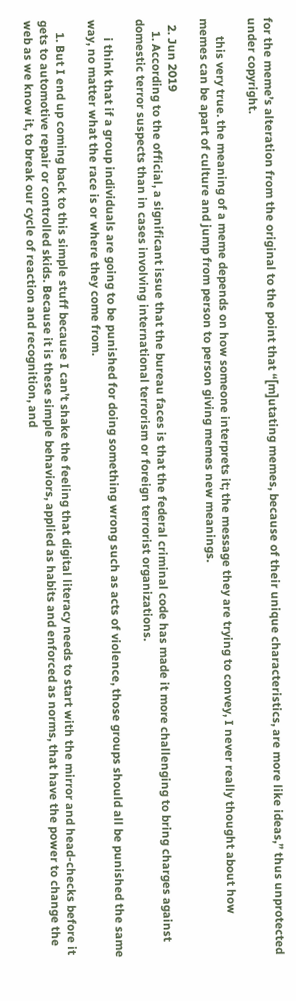for the meme’s alteration from the original to the point that “[m]utating memes, because of their unique characteristics, are more like ideas,” thus unprotected under copyright.

      this very true. the meaning of a meme depends on how someone interprets it; the message they are trying to convey, I never really thought about how memes can be apart of culture and jump from person to person giving memes new meanings.

  2. Jun 2019
    1. According to the official, a significant issue that the bureau faces is that the federal criminal code has made it more challenging to bring charges against domestic terror suspects than in cases involving international terrorism or foreign terrorist organizations.

      i think that if a group individuals are going to be punished for doing something wrong such as acts of violence, those groups should all be punished the same way, no matter what the race is or where they come from.

    1. But I end up coming back to this simple stuff because I can’t shake the feeling that digital literacy needs to start with the mirror and head-checks before it gets to automotive repair or controlled skids. Because it is these simple behaviors, applied as habits and enforced as norms, that have the power to change the web as we know it, to break our cycle of reaction and recognition, and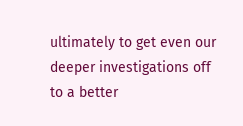ultimately to get even our deeper investigations off to a better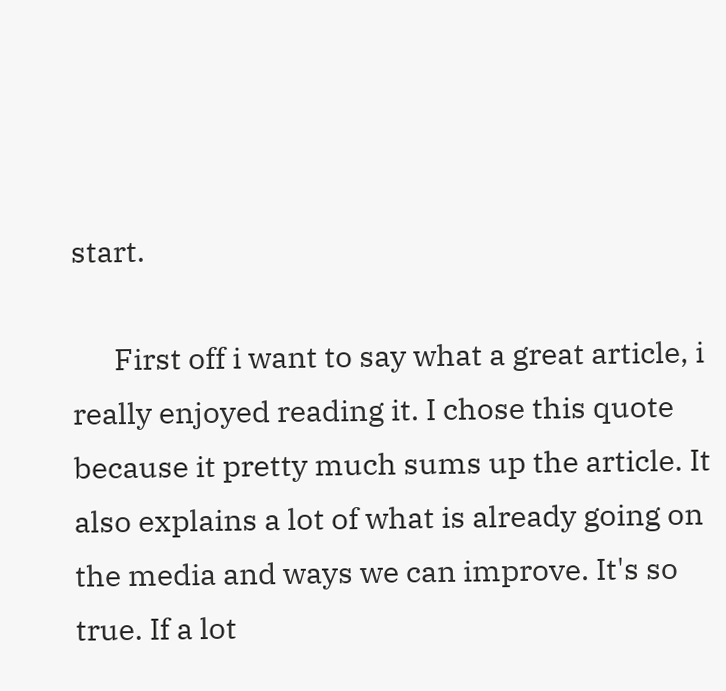start.

      First off i want to say what a great article, i really enjoyed reading it. I chose this quote because it pretty much sums up the article. It also explains a lot of what is already going on the media and ways we can improve. It's so true. If a lot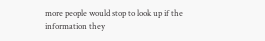more people would stop to look up if the information they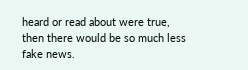heard or read about were true, then there would be so much less fake news.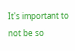It's important to not be so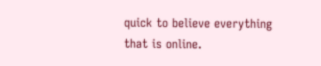quick to believe everything that is online.